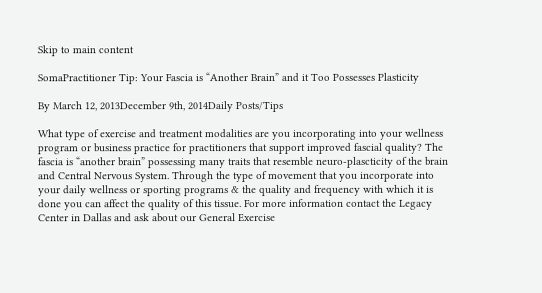Skip to main content

SomaPractitioner Tip: Your Fascia is “Another Brain” and it Too Possesses Plasticity

By March 12, 2013December 9th, 2014Daily Posts/Tips

What type of exercise and treatment modalities are you incorporating into your wellness program or business practice for practitioners that support improved fascial quality? The fascia is “another brain” possessing many traits that resemble neuro-plascticity of the brain and Central Nervous System. Through the type of movement that you incorporate into your daily wellness or sporting programs & the quality and frequency with which it is done you can affect the quality of this tissue. For more information contact the Legacy Center in Dallas and ask about our General Exercise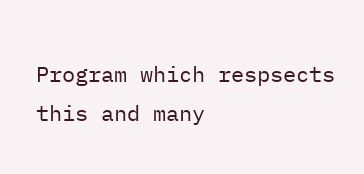Program which respsects this and many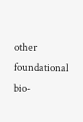other foundational bio-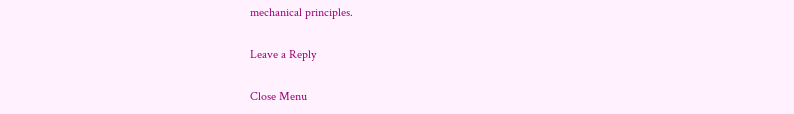mechanical principles.

Leave a Reply

Close Menu